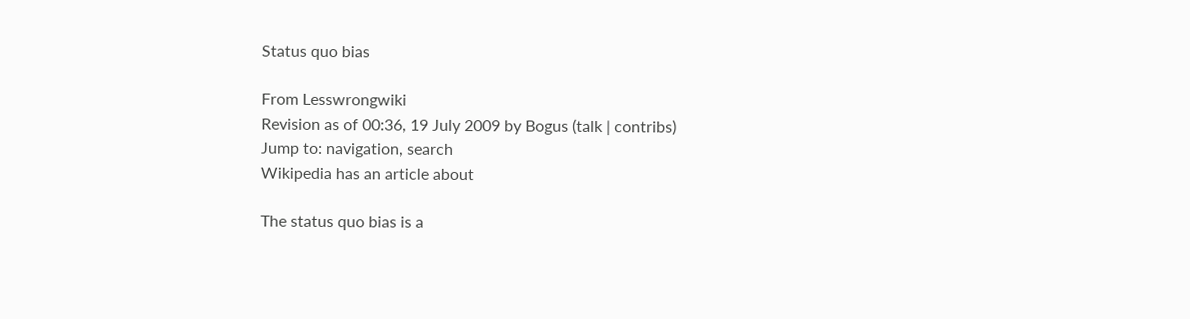Status quo bias

From Lesswrongwiki
Revision as of 00:36, 19 July 2009 by Bogus (talk | contribs)
Jump to: navigation, search
Wikipedia has an article about

The status quo bias is a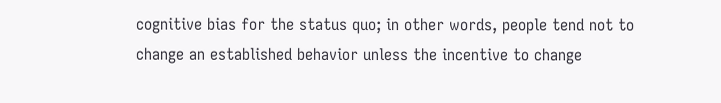cognitive bias for the status quo; in other words, people tend not to change an established behavior unless the incentive to change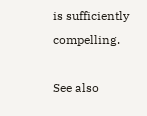is sufficiently compelling.

See also